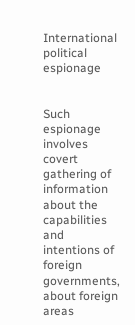International political espionage


Such espionage involves covert gathering of information about the capabilities and intentions of foreign governments, about foreign areas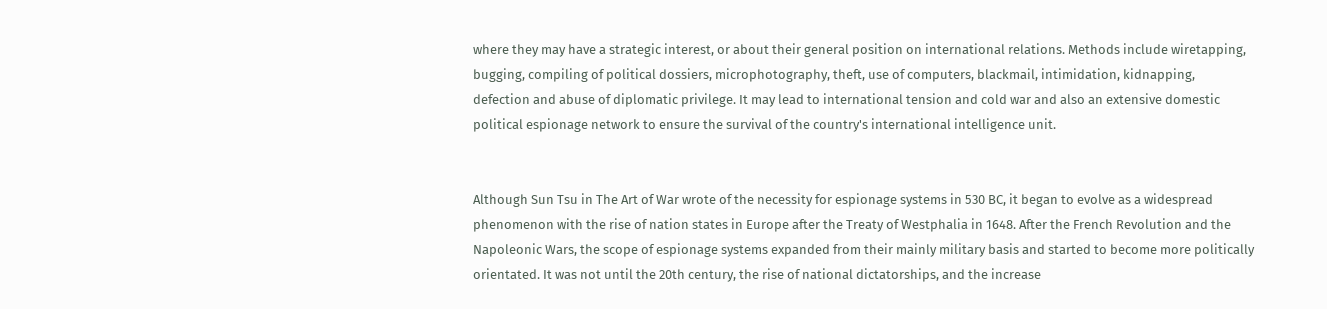where they may have a strategic interest, or about their general position on international relations. Methods include wiretapping, bugging, compiling of political dossiers, microphotography, theft, use of computers, blackmail, intimidation, kidnapping, defection and abuse of diplomatic privilege. It may lead to international tension and cold war and also an extensive domestic political espionage network to ensure the survival of the country's international intelligence unit.


Although Sun Tsu in The Art of War wrote of the necessity for espionage systems in 530 BC, it began to evolve as a widespread phenomenon with the rise of nation states in Europe after the Treaty of Westphalia in 1648. After the French Revolution and the Napoleonic Wars, the scope of espionage systems expanded from their mainly military basis and started to become more politically orientated. It was not until the 20th century, the rise of national dictatorships, and the increase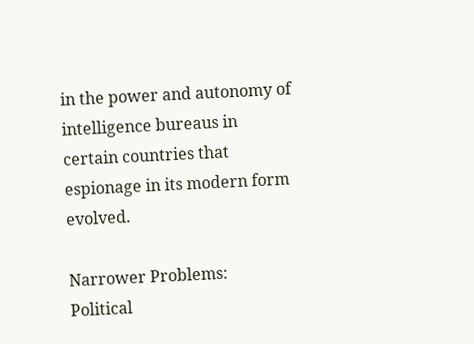in the power and autonomy of intelligence bureaus in certain countries that espionage in its modern form evolved.

Narrower Problems:
Political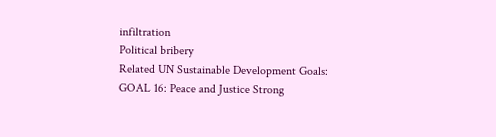infiltration
Political bribery
Related UN Sustainable Development Goals:
GOAL 16: Peace and Justice Strong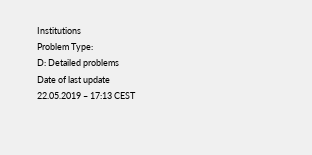Institutions
Problem Type:
D: Detailed problems
Date of last update
22.05.2019 – 17:13 CEST